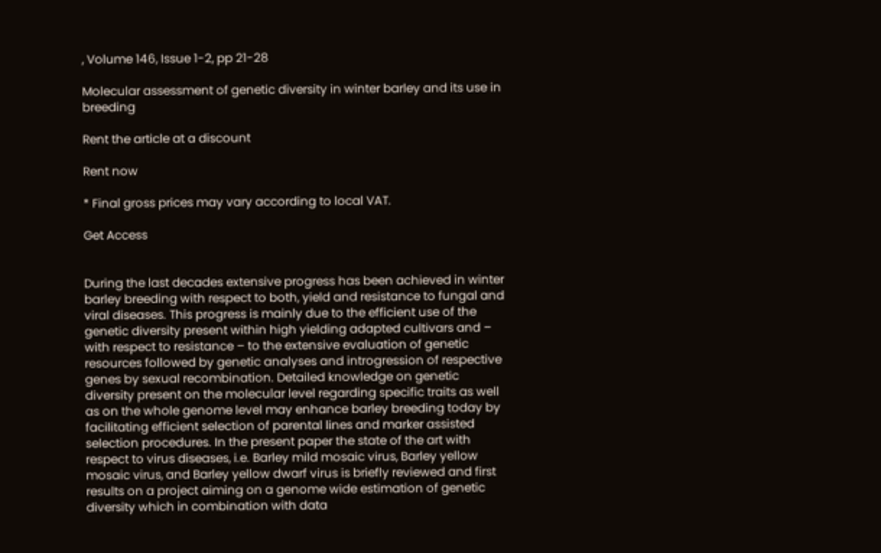, Volume 146, Issue 1-2, pp 21-28

Molecular assessment of genetic diversity in winter barley and its use in breeding

Rent the article at a discount

Rent now

* Final gross prices may vary according to local VAT.

Get Access


During the last decades extensive progress has been achieved in winter barley breeding with respect to both, yield and resistance to fungal and viral diseases. This progress is mainly due to the efficient use of the genetic diversity present within high yielding adapted cultivars and – with respect to resistance – to the extensive evaluation of genetic resources followed by genetic analyses and introgression of respective genes by sexual recombination. Detailed knowledge on genetic diversity present on the molecular level regarding specific traits as well as on the whole genome level may enhance barley breeding today by facilitating efficient selection of parental lines and marker assisted selection procedures. In the present paper the state of the art with respect to virus diseases, i.e. Barley mild mosaic virus, Barley yellow mosaic virus, and Barley yellow dwarf virus is briefly reviewed and first results on a project aiming on a genome wide estimation of genetic diversity which in combination with data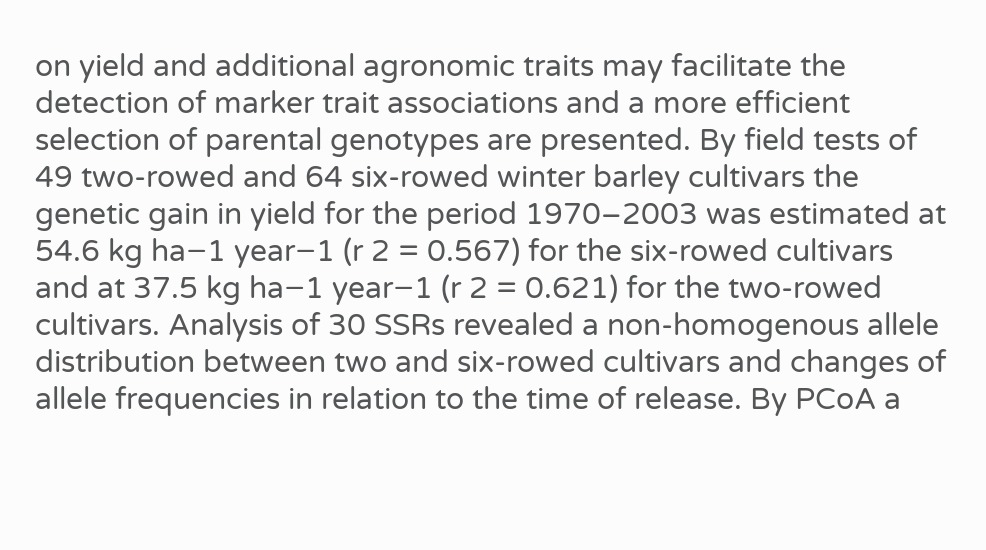on yield and additional agronomic traits may facilitate the detection of marker trait associations and a more efficient selection of parental genotypes are presented. By field tests of 49 two-rowed and 64 six-rowed winter barley cultivars the genetic gain in yield for the period 1970–2003 was estimated at 54.6 kg ha−1 year−1 (r 2 = 0.567) for the six-rowed cultivars and at 37.5 kg ha−1 year−1 (r 2 = 0.621) for the two-rowed cultivars. Analysis of 30 SSRs revealed a non-homogenous allele distribution between two and six-rowed cultivars and changes of allele frequencies in relation to the time of release. By PCoA a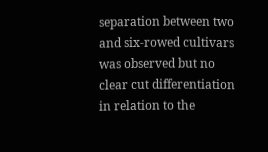separation between two and six-rowed cultivars was observed but no clear cut differentiation in relation to the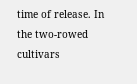time of release. In the two-rowed cultivars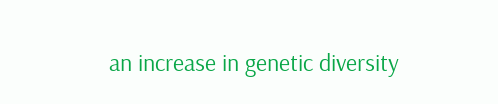an increase in genetic diversity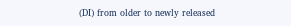(DI) from older to newly released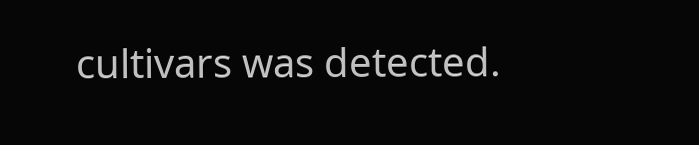cultivars was detected.